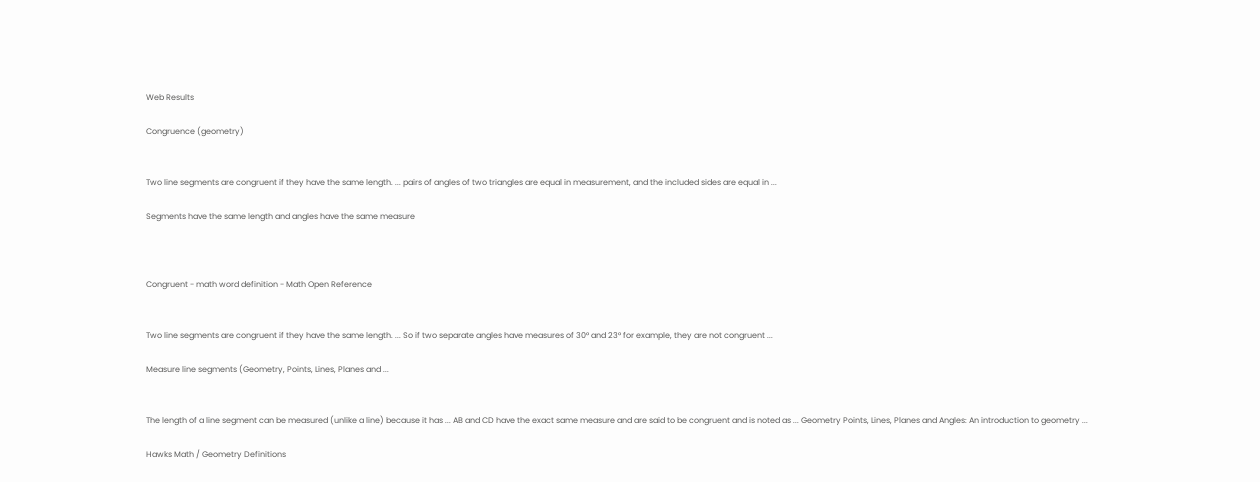Web Results

Congruence (geometry)


Two line segments are congruent if they have the same length. ... pairs of angles of two triangles are equal in measurement, and the included sides are equal in ...

Segments have the same length and angles have the same measure



Congruent - math word definition - Math Open Reference


Two line segments are congruent if they have the same length. ... So if two separate angles have measures of 30° and 23° for example, they are not congruent ...

Measure line segments (Geometry, Points, Lines, Planes and ...


The length of a line segment can be measured (unlike a line) because it has ... AB and CD have the exact same measure and are said to be congruent and is noted as ... Geometry Points, Lines, Planes and Angles: An introduction to geometry ...

Hawks Math / Geometry Definitions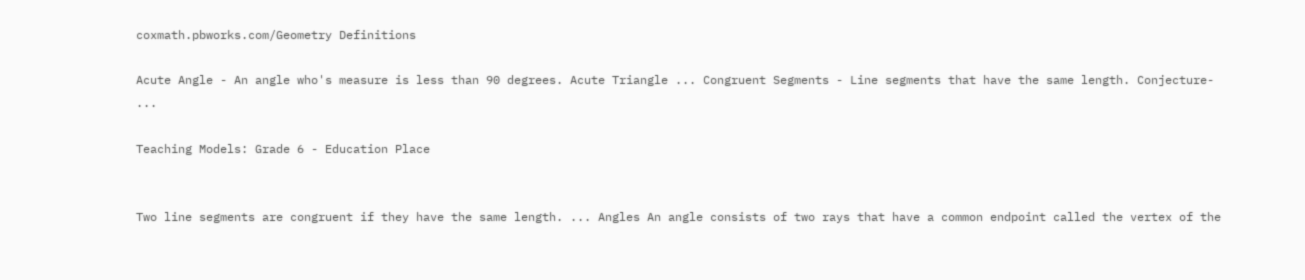coxmath.pbworks.com/Geometry Definitions

Acute Angle - An angle who's measure is less than 90 degrees. Acute Triangle ... Congruent Segments - Line segments that have the same length. Conjecture- ...

Teaching Models: Grade 6 - Education Place


Two line segments are congruent if they have the same length. ... Angles An angle consists of two rays that have a common endpoint called the vertex of the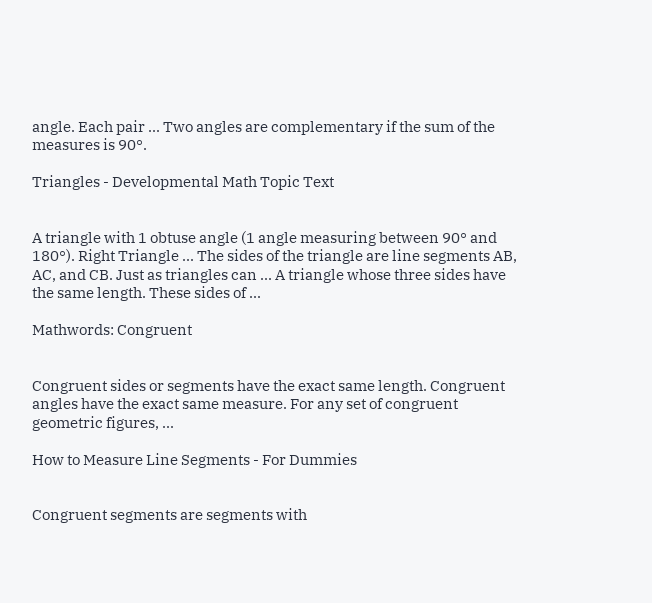angle. Each pair ... Two angles are complementary if the sum of the measures is 90°.

Triangles - Developmental Math Topic Text


A triangle with 1 obtuse angle (1 angle measuring between 90° and 180°). Right Triangle ... The sides of the triangle are line segments AB, AC, and CB. Just as triangles can ... A triangle whose three sides have the same length. These sides of ...

Mathwords: Congruent


Congruent sides or segments have the exact same length. Congruent angles have the exact same measure. For any set of congruent geometric figures, ...

How to Measure Line Segments - For Dummies


Congruent segments are segments with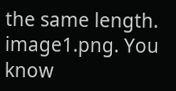the same length. image1.png. You know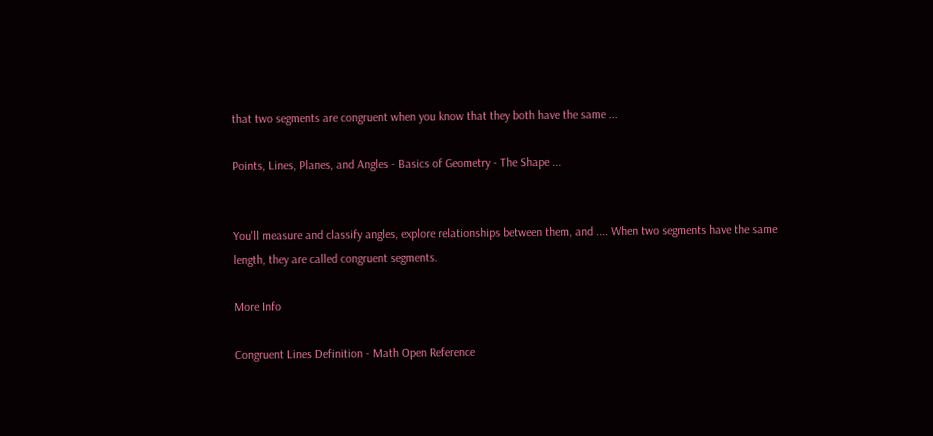that two segments are congruent when you know that they both have the same ...

Points, Lines, Planes, and Angles - Basics of Geometry - The Shape ...


You'll measure and classify angles, explore relationships between them, and .... When two segments have the same length, they are called congruent segments.

More Info

Congruent Lines Definition - Math Open Reference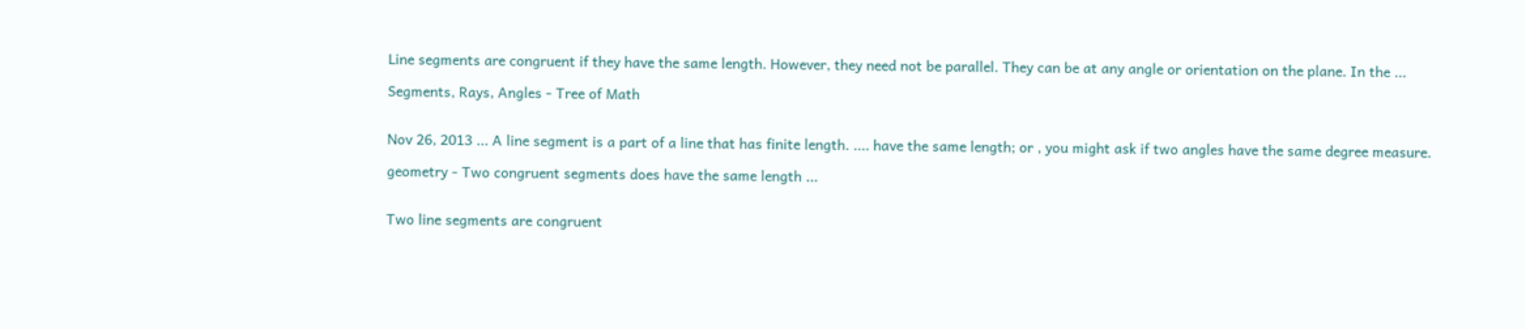Line segments are congruent if they have the same length. However, they need not be parallel. They can be at any angle or orientation on the plane. In the ...

Segments, Rays, Angles - Tree of Math


Nov 26, 2013 ... A line segment is a part of a line that has finite length. .... have the same length; or , you might ask if two angles have the same degree measure.

geometry - Two congruent segments does have the same length ...


Two line segments are congruent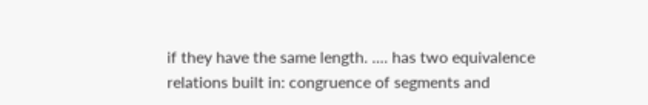if they have the same length. .... has two equivalence relations built in: congruence of segments and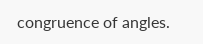congruence of angles.